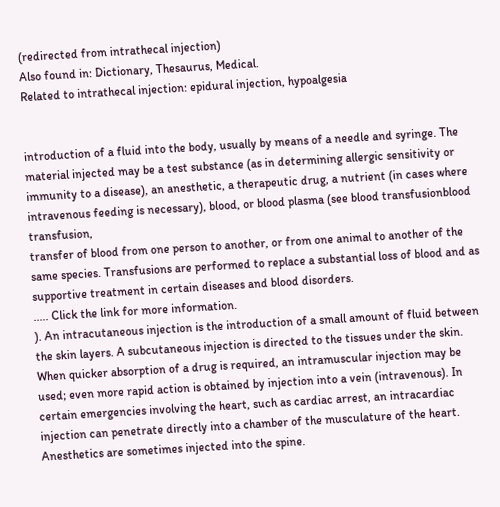(redirected from intrathecal injection)
Also found in: Dictionary, Thesaurus, Medical.
Related to intrathecal injection: epidural injection, hypoalgesia


introduction of a fluid into the body, usually by means of a needle and syringe. The material injected may be a test substance (as in determining allergic sensitivity or immunity to a disease), an anesthetic, a therapeutic drug, a nutrient (in cases where intravenous feeding is necessary), blood, or blood plasma (see blood transfusionblood transfusion,
transfer of blood from one person to another, or from one animal to another of the same species. Transfusions are performed to replace a substantial loss of blood and as supportive treatment in certain diseases and blood disorders.
..... Click the link for more information.
). An intracutaneous injection is the introduction of a small amount of fluid between the skin layers. A subcutaneous injection is directed to the tissues under the skin. When quicker absorption of a drug is required, an intramuscular injection may be used; even more rapid action is obtained by injection into a vein (intravenous). In certain emergencies involving the heart, such as cardiac arrest, an intracardiac injection can penetrate directly into a chamber of the musculature of the heart. Anesthetics are sometimes injected into the spine.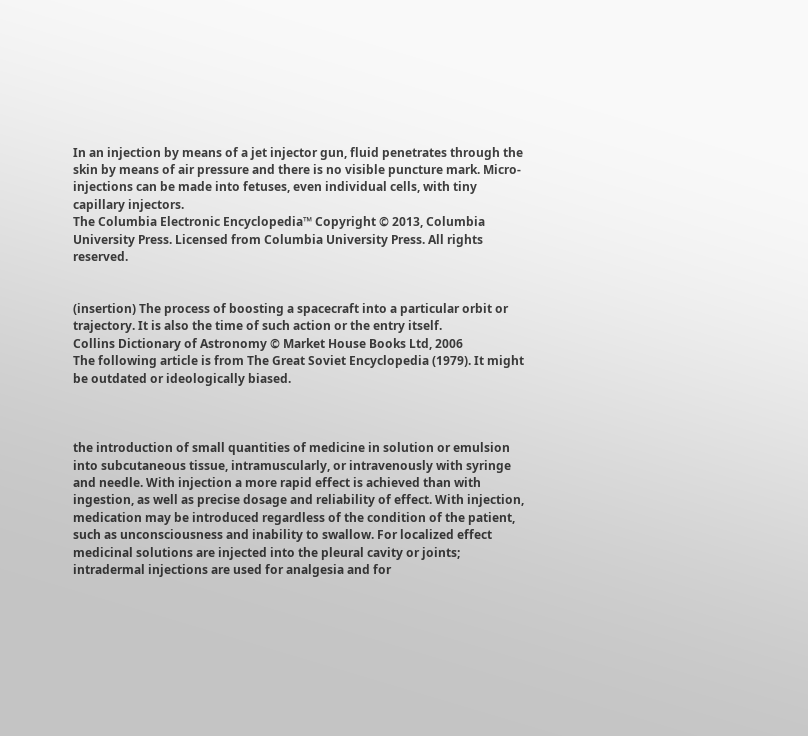In an injection by means of a jet injector gun, fluid penetrates through the skin by means of air pressure and there is no visible puncture mark. Micro-injections can be made into fetuses, even individual cells, with tiny capillary injectors.
The Columbia Electronic Encyclopedia™ Copyright © 2013, Columbia University Press. Licensed from Columbia University Press. All rights reserved.


(insertion) The process of boosting a spacecraft into a particular orbit or trajectory. It is also the time of such action or the entry itself.
Collins Dictionary of Astronomy © Market House Books Ltd, 2006
The following article is from The Great Soviet Encyclopedia (1979). It might be outdated or ideologically biased.



the introduction of small quantities of medicine in solution or emulsion into subcutaneous tissue, intramuscularly, or intravenously with syringe and needle. With injection a more rapid effect is achieved than with ingestion, as well as precise dosage and reliability of effect. With injection, medication may be introduced regardless of the condition of the patient, such as unconsciousness and inability to swallow. For localized effect medicinal solutions are injected into the pleural cavity or joints; intradermal injections are used for analgesia and for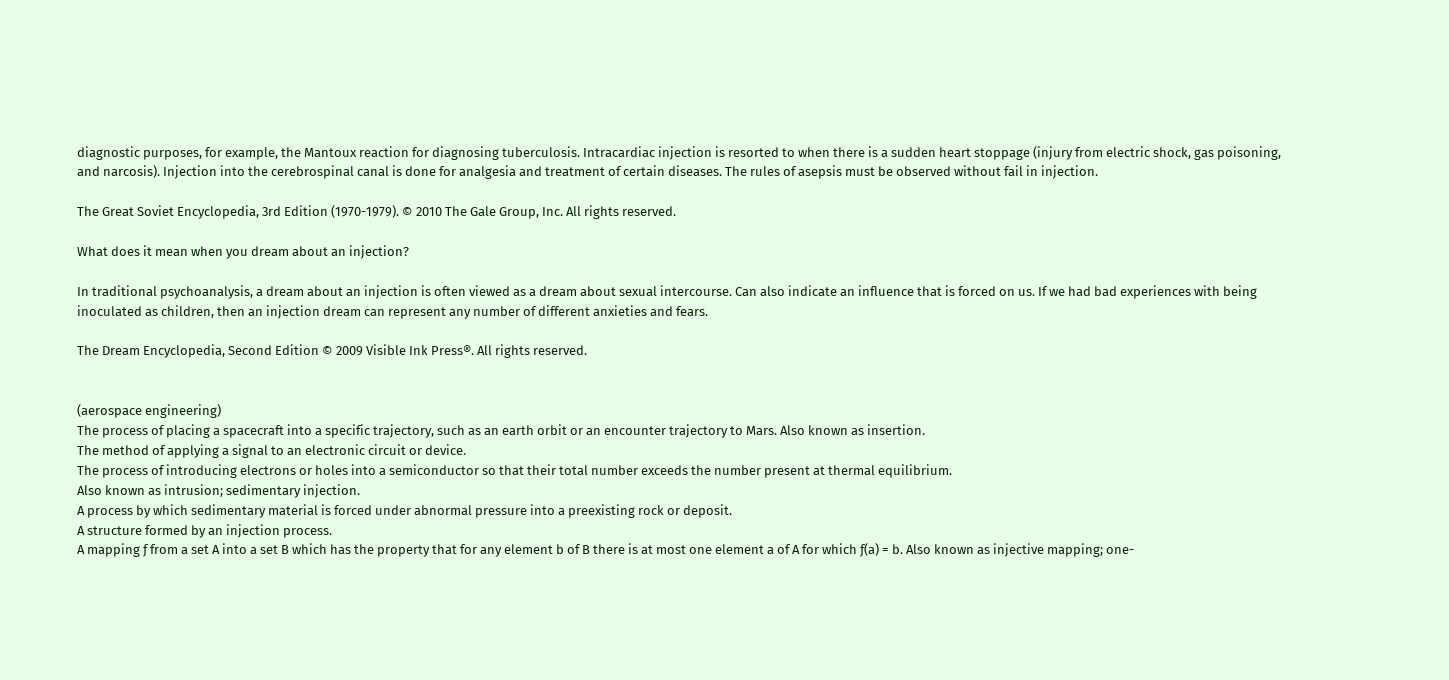diagnostic purposes, for example, the Mantoux reaction for diagnosing tuberculosis. Intracardiac injection is resorted to when there is a sudden heart stoppage (injury from electric shock, gas poisoning, and narcosis). Injection into the cerebrospinal canal is done for analgesia and treatment of certain diseases. The rules of asepsis must be observed without fail in injection.

The Great Soviet Encyclopedia, 3rd Edition (1970-1979). © 2010 The Gale Group, Inc. All rights reserved.

What does it mean when you dream about an injection?

In traditional psychoanalysis, a dream about an injection is often viewed as a dream about sexual intercourse. Can also indicate an influence that is forced on us. If we had bad experiences with being inoculated as children, then an injection dream can represent any number of different anxieties and fears.

The Dream Encyclopedia, Second Edition © 2009 Visible Ink Press®. All rights reserved.


(aerospace engineering)
The process of placing a spacecraft into a specific trajectory, such as an earth orbit or an encounter trajectory to Mars. Also known as insertion.
The method of applying a signal to an electronic circuit or device.
The process of introducing electrons or holes into a semiconductor so that their total number exceeds the number present at thermal equilibrium.
Also known as intrusion; sedimentary injection.
A process by which sedimentary material is forced under abnormal pressure into a preexisting rock or deposit.
A structure formed by an injection process.
A mapping ƒ from a set A into a set B which has the property that for any element b of B there is at most one element a of A for which ƒ(a) = b. Also known as injective mapping; one-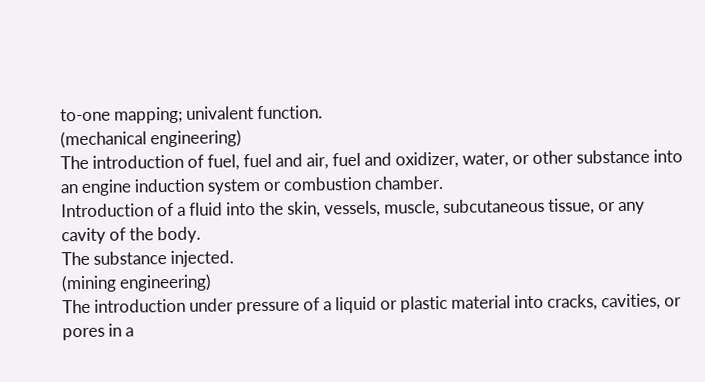to-one mapping; univalent function.
(mechanical engineering)
The introduction of fuel, fuel and air, fuel and oxidizer, water, or other substance into an engine induction system or combustion chamber.
Introduction of a fluid into the skin, vessels, muscle, subcutaneous tissue, or any cavity of the body.
The substance injected.
(mining engineering)
The introduction under pressure of a liquid or plastic material into cracks, cavities, or pores in a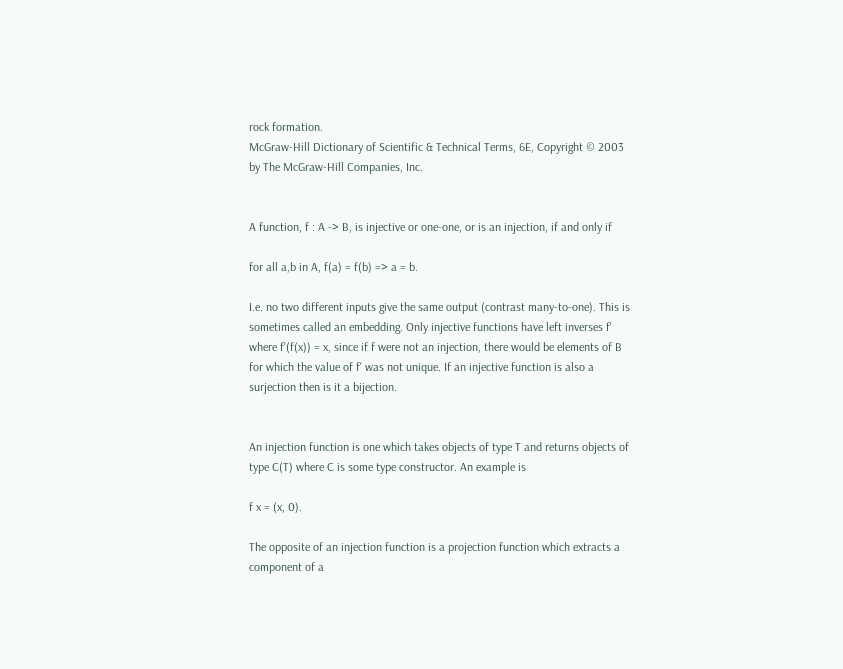rock formation.
McGraw-Hill Dictionary of Scientific & Technical Terms, 6E, Copyright © 2003 by The McGraw-Hill Companies, Inc.


A function, f : A -> B, is injective or one-one, or is an injection, if and only if

for all a,b in A, f(a) = f(b) => a = b.

I.e. no two different inputs give the same output (contrast many-to-one). This is sometimes called an embedding. Only injective functions have left inverses f' where f'(f(x)) = x, since if f were not an injection, there would be elements of B for which the value of f' was not unique. If an injective function is also a surjection then is it a bijection.


An injection function is one which takes objects of type T and returns objects of type C(T) where C is some type constructor. An example is

f x = (x, 0).

The opposite of an injection function is a projection function which extracts a component of a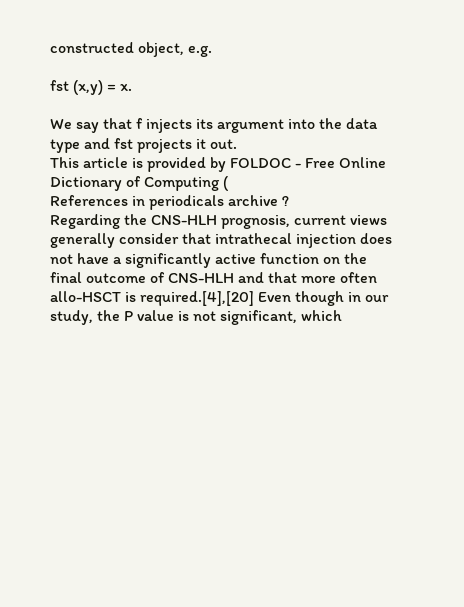constructed object, e.g.

fst (x,y) = x.

We say that f injects its argument into the data type and fst projects it out.
This article is provided by FOLDOC - Free Online Dictionary of Computing (
References in periodicals archive ?
Regarding the CNS-HLH prognosis, current views generally consider that intrathecal injection does not have a significantly active function on the final outcome of CNS-HLH and that more often allo-HSCT is required.[4],[20] Even though in our study, the P value is not significant, which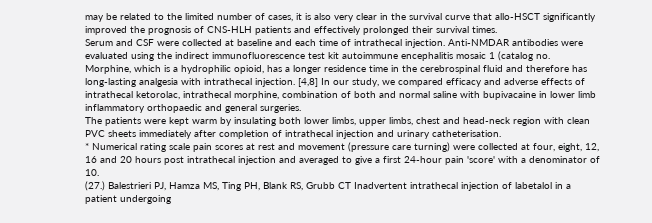may be related to the limited number of cases, it is also very clear in the survival curve that allo-HSCT significantly improved the prognosis of CNS-HLH patients and effectively prolonged their survival times.
Serum and CSF were collected at baseline and each time of intrathecal injection. Anti-NMDAR antibodies were evaluated using the indirect immunofluorescence test kit autoimmune encephalitis mosaic 1 (catalog no.
Morphine, which is a hydrophilic opioid, has a longer residence time in the cerebrospinal fluid and therefore has long-lasting analgesia with intrathecal injection. [4,8] In our study, we compared efficacy and adverse effects of intrathecal ketorolac, intrathecal morphine, combination of both and normal saline with bupivacaine in lower limb inflammatory orthopaedic and general surgeries.
The patients were kept warm by insulating both lower limbs, upper limbs, chest and head-neck region with clean PVC sheets immediately after completion of intrathecal injection and urinary catheterisation.
* Numerical rating scale pain scores at rest and movement (pressure care turning) were collected at four, eight, 12, 16 and 20 hours post intrathecal injection and averaged to give a first 24-hour pain 'score' with a denominator of 10.
(27.) Balestrieri PJ, Hamza MS, Ting PH, Blank RS, Grubb CT Inadvertent intrathecal injection of labetalol in a patient undergoing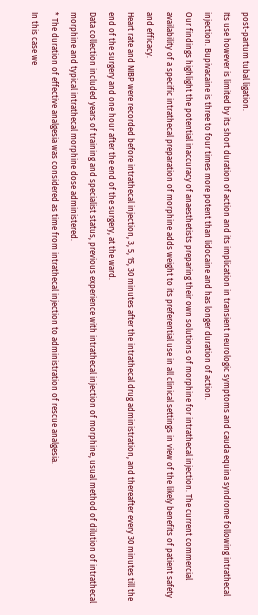post-partum tubal ligation.
Its use however is limited by its short duration of action and its implication in transient neurologic symptoms and cauda equina syndrome following intrathecal injection. Bupivacaine is three to four times more potent than lidocaine and has longer duration of action.
Our findings highlight the potential inaccuracy of anaesthetists preparing their own solutions of morphine for intrathecal injection. The current commercial availability of a specific intrathecal preparation of morphine adds weight to its preferential use in all clinical settings in view of the likely benefits of patient safety and efficacy.
Heart rate and NIBP were recorded before intrathecal injection, 3, 5, 15, 30 minutes after the intrathecal drug administration, and thereafter every 30 minutes till the end of the surgery and one hour after the end of the surgery, at the ward.
Data collection included years of training and specialist status, previous experience with intrathecal injection of morphine, usual method of dilution of intrathecal morphine and typical intrathecal morphine dose administered.
* The duration of effective analgesia was considered as time from intrathecal injection to administration of rescue analgesia.
In this case we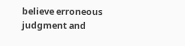believe erroneous judgment and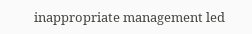inappropriate management led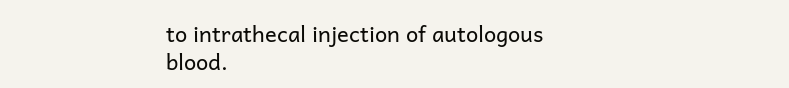to intrathecal injection of autologous blood.